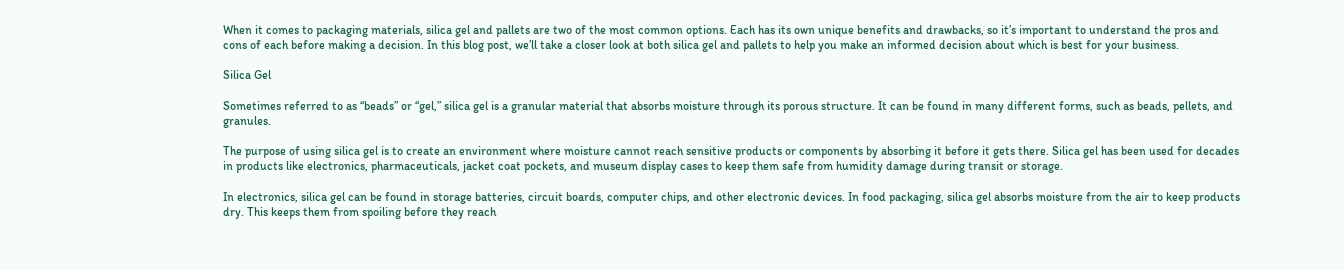When it comes to packaging materials, silica gel and pallets are two of the most common options. Each has its own unique benefits and drawbacks, so it’s important to understand the pros and cons of each before making a decision. In this blog post, we’ll take a closer look at both silica gel and pallets to help you make an informed decision about which is best for your business.

Silica Gel

Sometimes referred to as “beads” or “gel,” silica gel is a granular material that absorbs moisture through its porous structure. It can be found in many different forms, such as beads, pellets, and granules.

The purpose of using silica gel is to create an environment where moisture cannot reach sensitive products or components by absorbing it before it gets there. Silica gel has been used for decades in products like electronics, pharmaceuticals, jacket coat pockets, and museum display cases to keep them safe from humidity damage during transit or storage.

In electronics, silica gel can be found in storage batteries, circuit boards, computer chips, and other electronic devices. In food packaging, silica gel absorbs moisture from the air to keep products dry. This keeps them from spoiling before they reach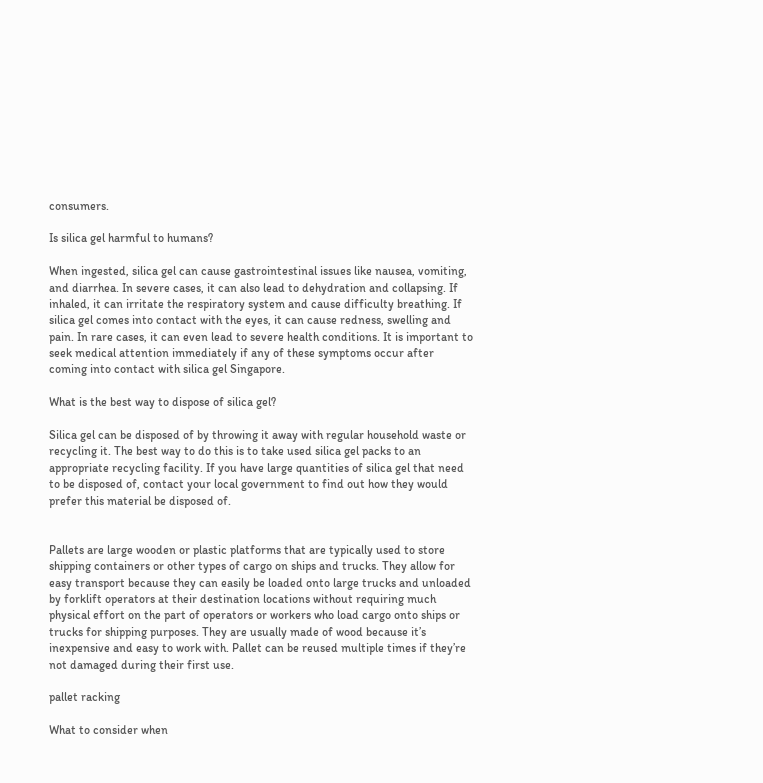consumers.

Is silica gel harmful to humans?

When ingested, silica gel can cause gastrointestinal issues like nausea, vomiting, and diarrhea. In severe cases, it can also lead to dehydration and collapsing. If inhaled, it can irritate the respiratory system and cause difficulty breathing. If silica gel comes into contact with the eyes, it can cause redness, swelling and pain. In rare cases, it can even lead to severe health conditions. It is important to seek medical attention immediately if any of these symptoms occur after coming into contact with silica gel Singapore.

What is the best way to dispose of silica gel?

Silica gel can be disposed of by throwing it away with regular household waste or recycling it. The best way to do this is to take used silica gel packs to an appropriate recycling facility. If you have large quantities of silica gel that need to be disposed of, contact your local government to find out how they would prefer this material be disposed of.


Pallets are large wooden or plastic platforms that are typically used to store shipping containers or other types of cargo on ships and trucks. They allow for easy transport because they can easily be loaded onto large trucks and unloaded by forklift operators at their destination locations without requiring much physical effort on the part of operators or workers who load cargo onto ships or trucks for shipping purposes. They are usually made of wood because it’s inexpensive and easy to work with. Pallet can be reused multiple times if they’re not damaged during their first use.

pallet racking

What to consider when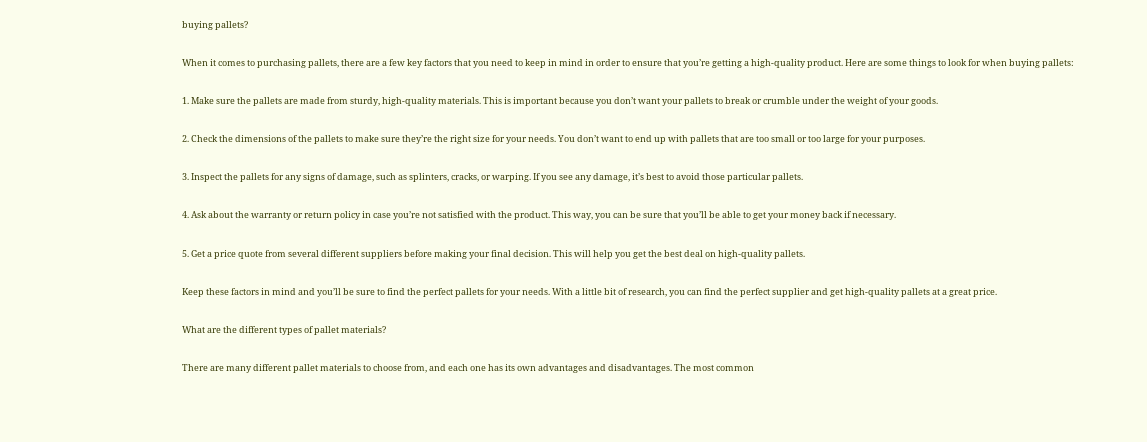buying pallets?

When it comes to purchasing pallets, there are a few key factors that you need to keep in mind in order to ensure that you’re getting a high-quality product. Here are some things to look for when buying pallets:

1. Make sure the pallets are made from sturdy, high-quality materials. This is important because you don’t want your pallets to break or crumble under the weight of your goods.

2. Check the dimensions of the pallets to make sure they’re the right size for your needs. You don’t want to end up with pallets that are too small or too large for your purposes.

3. Inspect the pallets for any signs of damage, such as splinters, cracks, or warping. If you see any damage, it’s best to avoid those particular pallets.

4. Ask about the warranty or return policy in case you’re not satisfied with the product. This way, you can be sure that you’ll be able to get your money back if necessary.

5. Get a price quote from several different suppliers before making your final decision. This will help you get the best deal on high-quality pallets.

Keep these factors in mind and you’ll be sure to find the perfect pallets for your needs. With a little bit of research, you can find the perfect supplier and get high-quality pallets at a great price.

What are the different types of pallet materials?

There are many different pallet materials to choose from, and each one has its own advantages and disadvantages. The most common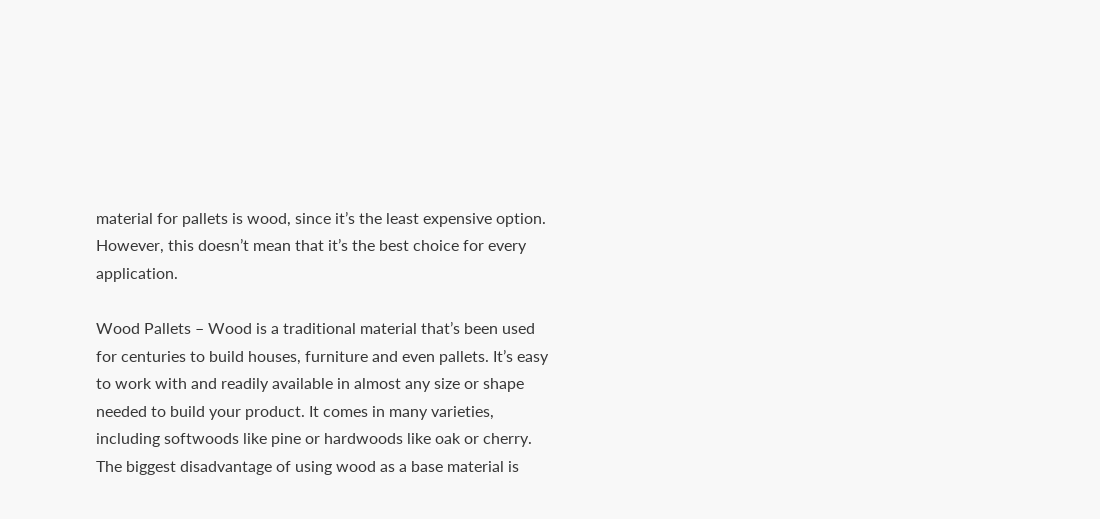material for pallets is wood, since it’s the least expensive option. However, this doesn’t mean that it’s the best choice for every application.

Wood Pallets – Wood is a traditional material that’s been used for centuries to build houses, furniture and even pallets. It’s easy to work with and readily available in almost any size or shape needed to build your product. It comes in many varieties, including softwoods like pine or hardwoods like oak or cherry. The biggest disadvantage of using wood as a base material is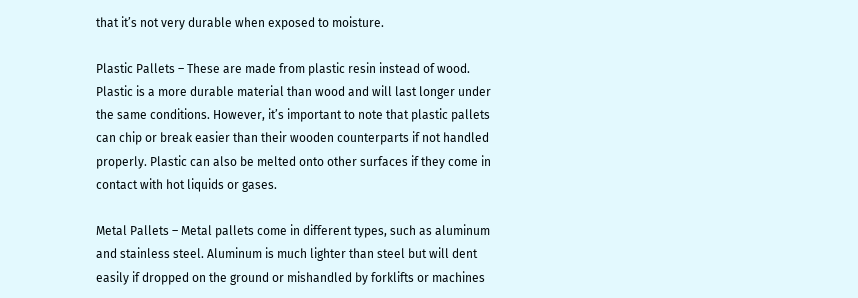that it’s not very durable when exposed to moisture.

Plastic Pallets – These are made from plastic resin instead of wood. Plastic is a more durable material than wood and will last longer under the same conditions. However, it’s important to note that plastic pallets can chip or break easier than their wooden counterparts if not handled properly. Plastic can also be melted onto other surfaces if they come in contact with hot liquids or gases.

Metal Pallets – Metal pallets come in different types, such as aluminum and stainless steel. Aluminum is much lighter than steel but will dent easily if dropped on the ground or mishandled by forklifts or machines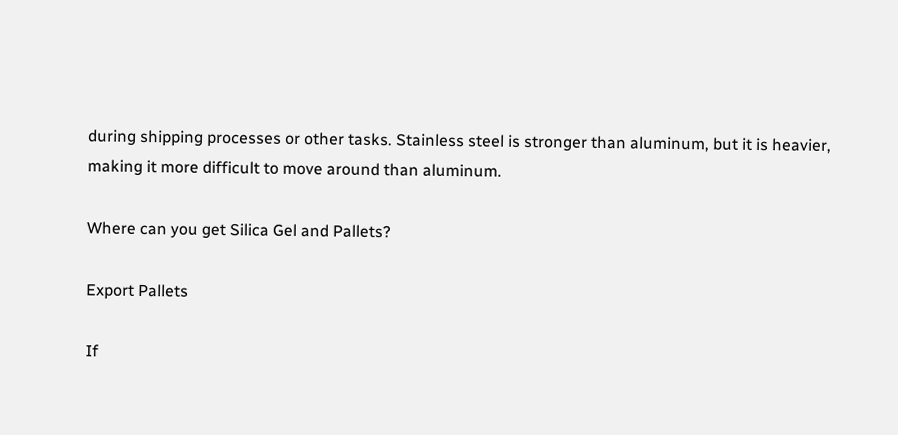during shipping processes or other tasks. Stainless steel is stronger than aluminum, but it is heavier, making it more difficult to move around than aluminum.

Where can you get Silica Gel and Pallets?

Export Pallets

If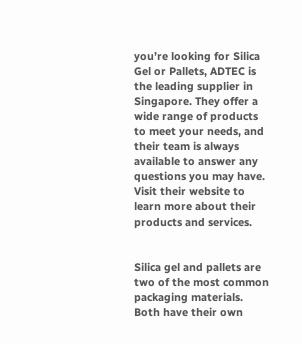you’re looking for Silica Gel or Pallets, ADTEC is the leading supplier in Singapore. They offer a wide range of products to meet your needs, and their team is always available to answer any questions you may have. Visit their website to learn more about their products and services.


Silica gel and pallets are two of the most common packaging materials. Both have their own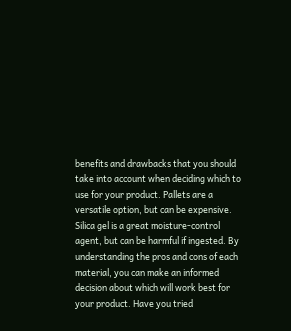benefits and drawbacks that you should take into account when deciding which to use for your product. Pallets are a versatile option, but can be expensive. Silica gel is a great moisture-control agent, but can be harmful if ingested. By understanding the pros and cons of each material, you can make an informed decision about which will work best for your product. Have you tried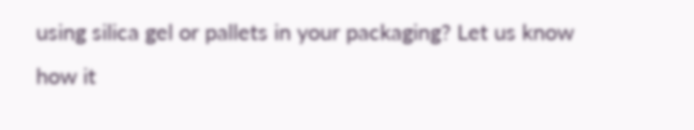using silica gel or pallets in your packaging? Let us know how it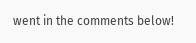went in the comments below!